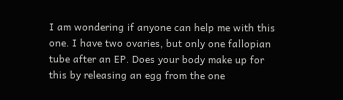I am wondering if anyone can help me with this one. I have two ovaries, but only one fallopian tube after an EP. Does your body make up for this by releasing an egg from the one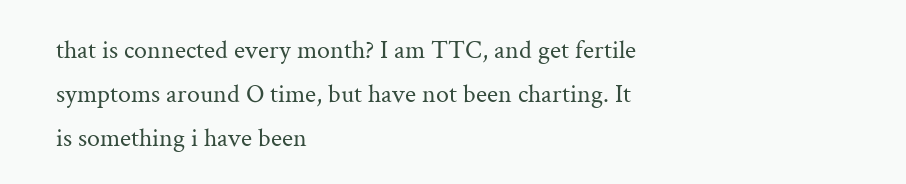that is connected every month? I am TTC, and get fertile symptoms around O time, but have not been charting. It is something i have been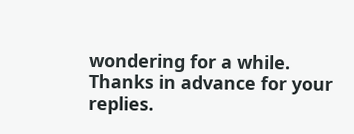wondering for a while. Thanks in advance for your replies.